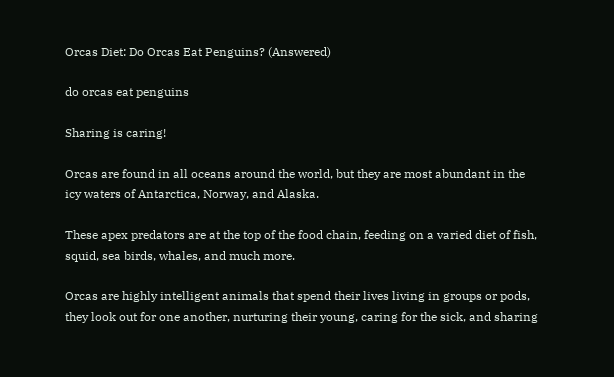Orcas Diet: Do Orcas Eat Penguins? (Answered)

do orcas eat penguins

Sharing is caring!

Orcas are found in all oceans around the world, but they are most abundant in the icy waters of Antarctica, Norway, and Alaska.

These apex predators are at the top of the food chain, feeding on a varied diet of fish, squid, sea birds, whales, and much more.

Orcas are highly intelligent animals that spend their lives living in groups or pods, they look out for one another, nurturing their young, caring for the sick, and sharing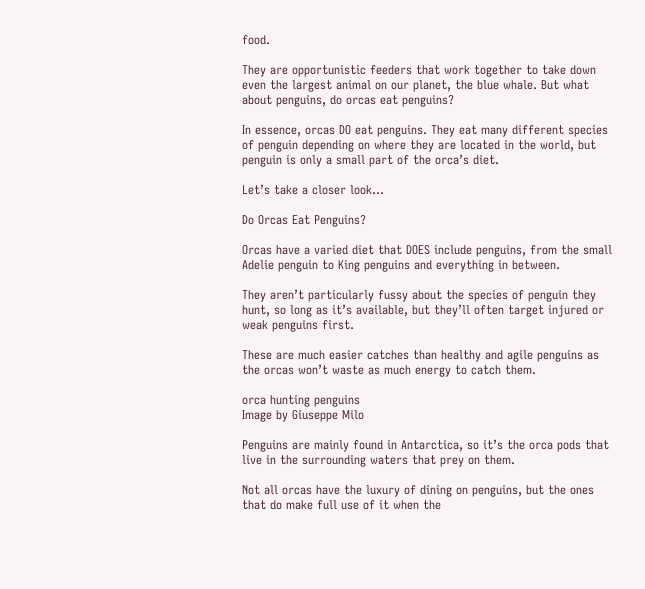food.

They are opportunistic feeders that work together to take down even the largest animal on our planet, the blue whale. But what about penguins, do orcas eat penguins?

In essence, orcas DO eat penguins. They eat many different species of penguin depending on where they are located in the world, but penguin is only a small part of the orca’s diet.

Let’s take a closer look…

Do Orcas Eat Penguins?

Orcas have a varied diet that DOES include penguins, from the small Adelie penguin to King penguins and everything in between.

They aren’t particularly fussy about the species of penguin they hunt, so long as it’s available, but they’ll often target injured or weak penguins first.

These are much easier catches than healthy and agile penguins as the orcas won’t waste as much energy to catch them.

orca hunting penguins
Image by Giuseppe Milo

Penguins are mainly found in Antarctica, so it’s the orca pods that live in the surrounding waters that prey on them.

Not all orcas have the luxury of dining on penguins, but the ones that do make full use of it when the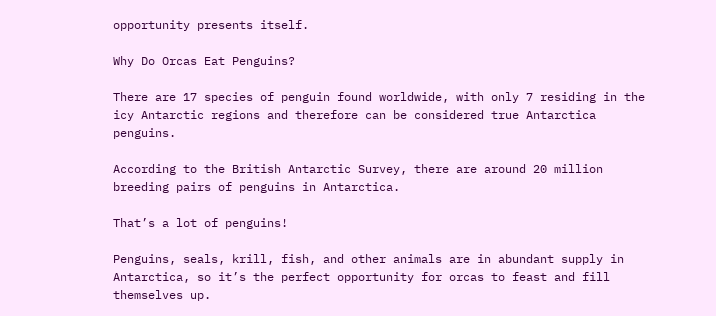opportunity presents itself.

Why Do Orcas Eat Penguins?

There are 17 species of penguin found worldwide, with only 7 residing in the icy Antarctic regions and therefore can be considered true Antarctica penguins.

According to the British Antarctic Survey, there are around 20 million breeding pairs of penguins in Antarctica.

That’s a lot of penguins!

Penguins, seals, krill, fish, and other animals are in abundant supply in Antarctica, so it’s the perfect opportunity for orcas to feast and fill themselves up.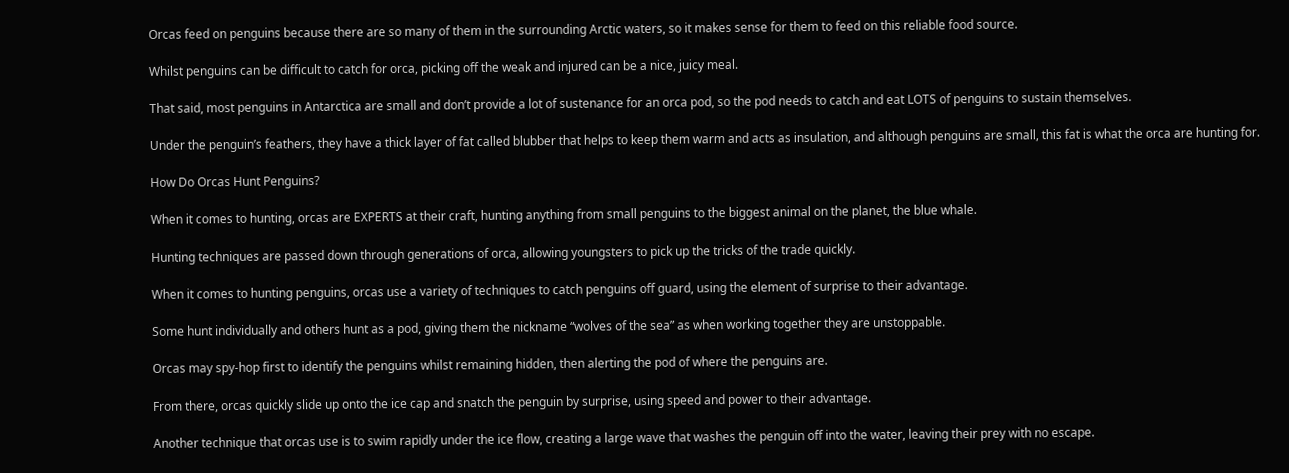Orcas feed on penguins because there are so many of them in the surrounding Arctic waters, so it makes sense for them to feed on this reliable food source.

Whilst penguins can be difficult to catch for orca, picking off the weak and injured can be a nice, juicy meal.

That said, most penguins in Antarctica are small and don’t provide a lot of sustenance for an orca pod, so the pod needs to catch and eat LOTS of penguins to sustain themselves.

Under the penguin’s feathers, they have a thick layer of fat called blubber that helps to keep them warm and acts as insulation, and although penguins are small, this fat is what the orca are hunting for.

How Do Orcas Hunt Penguins?

When it comes to hunting, orcas are EXPERTS at their craft, hunting anything from small penguins to the biggest animal on the planet, the blue whale.

Hunting techniques are passed down through generations of orca, allowing youngsters to pick up the tricks of the trade quickly.

When it comes to hunting penguins, orcas use a variety of techniques to catch penguins off guard, using the element of surprise to their advantage.

Some hunt individually and others hunt as a pod, giving them the nickname “wolves of the sea” as when working together they are unstoppable.

Orcas may spy-hop first to identify the penguins whilst remaining hidden, then alerting the pod of where the penguins are.

From there, orcas quickly slide up onto the ice cap and snatch the penguin by surprise, using speed and power to their advantage.

Another technique that orcas use is to swim rapidly under the ice flow, creating a large wave that washes the penguin off into the water, leaving their prey with no escape.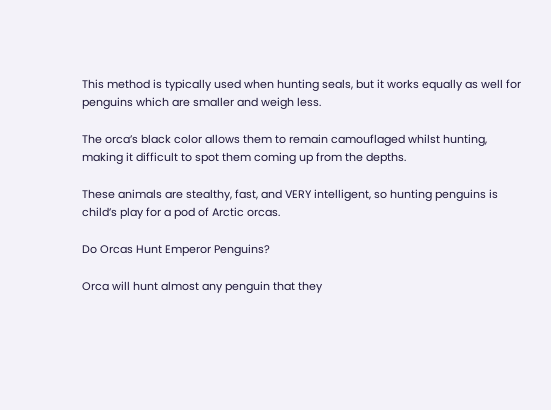This method is typically used when hunting seals, but it works equally as well for penguins which are smaller and weigh less.

The orca’s black color allows them to remain camouflaged whilst hunting, making it difficult to spot them coming up from the depths.

These animals are stealthy, fast, and VERY intelligent, so hunting penguins is child’s play for a pod of Arctic orcas.

Do Orcas Hunt Emperor Penguins?

Orca will hunt almost any penguin that they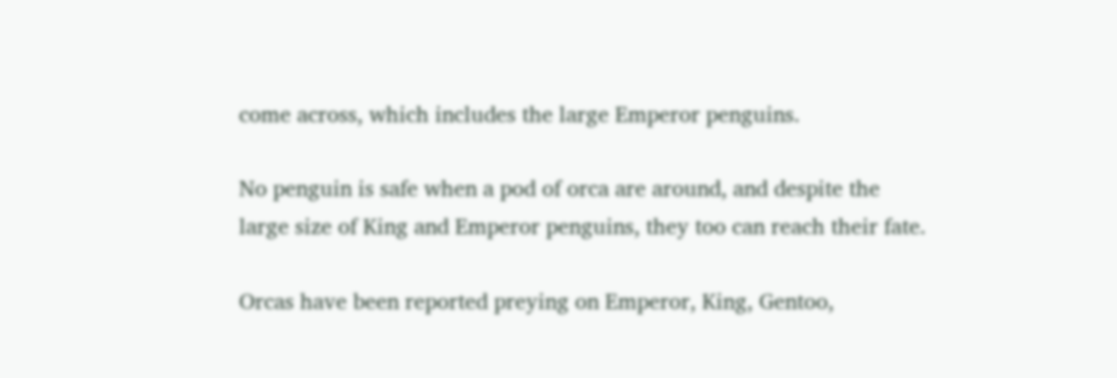come across, which includes the large Emperor penguins.

No penguin is safe when a pod of orca are around, and despite the large size of King and Emperor penguins, they too can reach their fate.

Orcas have been reported preying on Emperor, King, Gentoo,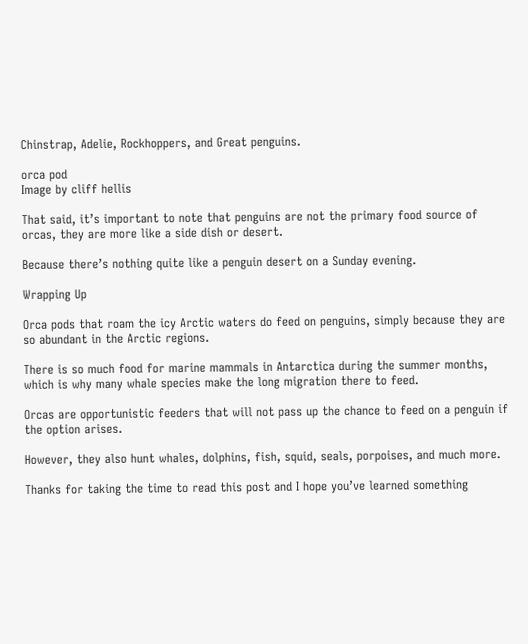Chinstrap, Adelie, Rockhoppers, and Great penguins.

orca pod
Image by cliff hellis

That said, it’s important to note that penguins are not the primary food source of orcas, they are more like a side dish or desert.

Because there’s nothing quite like a penguin desert on a Sunday evening.

Wrapping Up

Orca pods that roam the icy Arctic waters do feed on penguins, simply because they are so abundant in the Arctic regions.

There is so much food for marine mammals in Antarctica during the summer months, which is why many whale species make the long migration there to feed.

Orcas are opportunistic feeders that will not pass up the chance to feed on a penguin if the option arises.

However, they also hunt whales, dolphins, fish, squid, seals, porpoises, and much more.

Thanks for taking the time to read this post and I hope you’ve learned something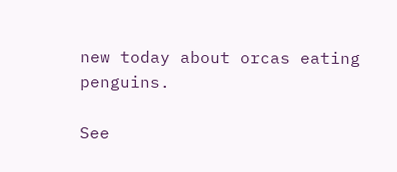new today about orcas eating penguins.

See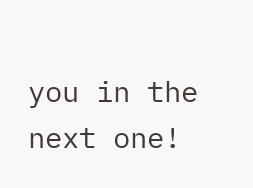you in the next one!